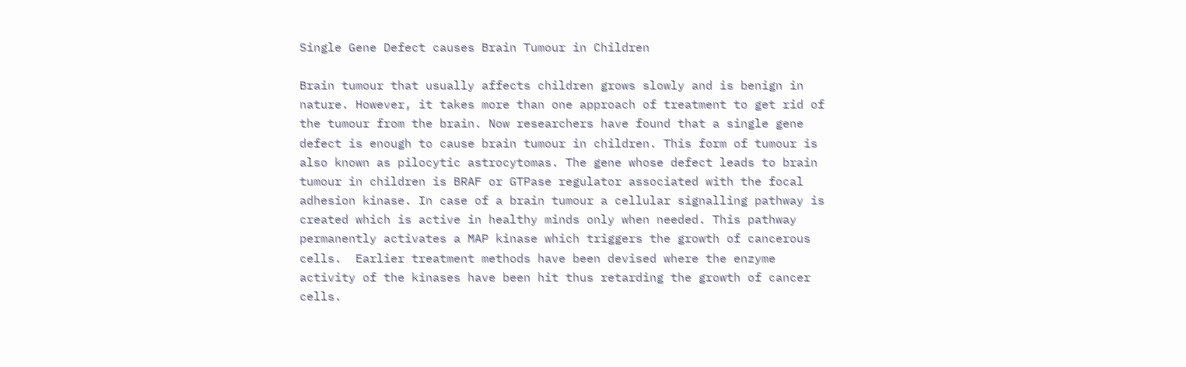Single Gene Defect causes Brain Tumour in Children

Brain tumour that usually affects children grows slowly and is benign in nature. However, it takes more than one approach of treatment to get rid of the tumour from the brain. Now researchers have found that a single gene defect is enough to cause brain tumour in children. This form of tumour is also known as pilocytic astrocytomas. The gene whose defect leads to brain tumour in children is BRAF or GTPase regulator associated with the focal adhesion kinase. In case of a brain tumour a cellular signalling pathway is created which is active in healthy minds only when needed. This pathway permanently activates a MAP kinase which triggers the growth of cancerous cells.  Earlier treatment methods have been devised where the enzyme activity of the kinases have been hit thus retarding the growth of cancer cells.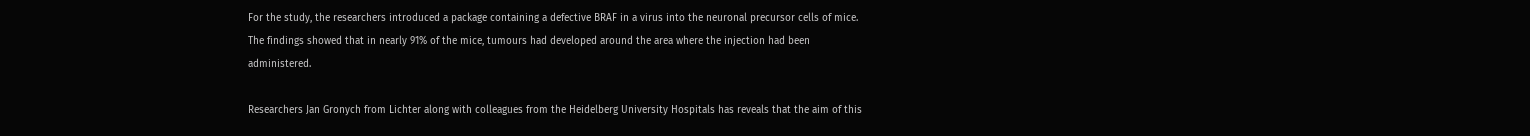For the study, the researchers introduced a package containing a defective BRAF in a virus into the neuronal precursor cells of mice. The findings showed that in nearly 91% of the mice, tumours had developed around the area where the injection had been administered.

Researchers Jan Gronych from Lichter along with colleagues from the Heidelberg University Hospitals has reveals that the aim of this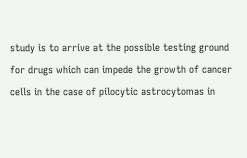study is to arrive at the possible testing ground for drugs which can impede the growth of cancer cells in the case of pilocytic astrocytomas in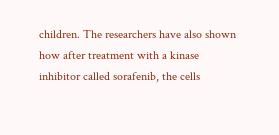children. The researchers have also shown how after treatment with a kinase inhibitor called sorafenib, the cells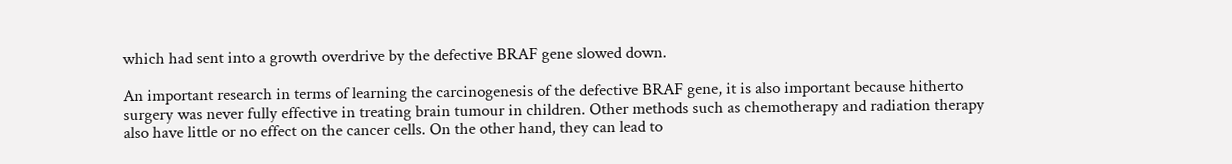which had sent into a growth overdrive by the defective BRAF gene slowed down.

An important research in terms of learning the carcinogenesis of the defective BRAF gene, it is also important because hitherto surgery was never fully effective in treating brain tumour in children. Other methods such as chemotherapy and radiation therapy also have little or no effect on the cancer cells. On the other hand, they can lead to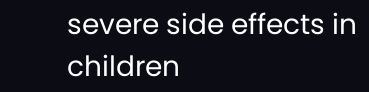severe side effects in children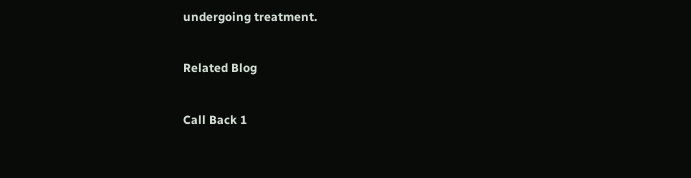undergoing treatment.

Related Blog

Call Back 1